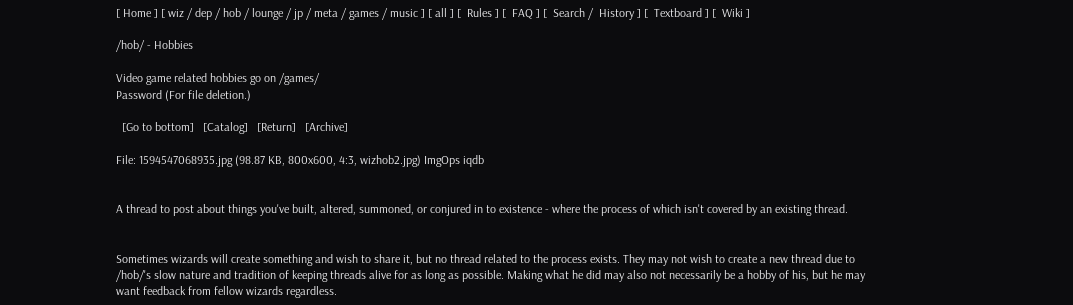[ Home ] [ wiz / dep / hob / lounge / jp / meta / games / music ] [ all ] [  Rules ] [  FAQ ] [  Search /  History ] [  Textboard ] [  Wiki ]

/hob/ - Hobbies

Video game related hobbies go on /games/
Password (For file deletion.)

  [Go to bottom]   [Catalog]   [Return]   [Archive]

File: 1594547068935.jpg (98.87 KB, 800x600, 4:3, wizhob2.jpg) ImgOps iqdb


A thread to post about things you've built, altered, summoned, or conjured in to existence - where the process of which isn't covered by an existing thread.


Sometimes wizards will create something and wish to share it, but no thread related to the process exists. They may not wish to create a new thread due to /hob/'s slow nature and tradition of keeping threads alive for as long as possible. Making what he did may also not necessarily be a hobby of his, but he may want feedback from fellow wizards regardless.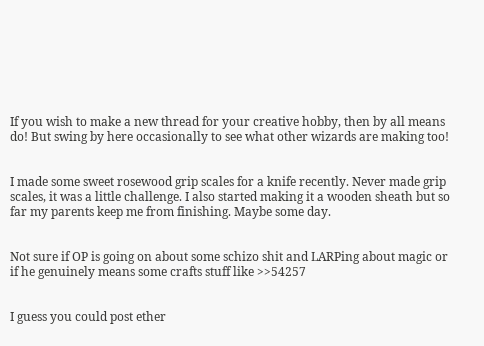If you wish to make a new thread for your creative hobby, then by all means do! But swing by here occasionally to see what other wizards are making too!


I made some sweet rosewood grip scales for a knife recently. Never made grip scales, it was a little challenge. I also started making it a wooden sheath but so far my parents keep me from finishing. Maybe some day.


Not sure if OP is going on about some schizo shit and LARPing about magic or if he genuinely means some crafts stuff like >>54257


I guess you could post ether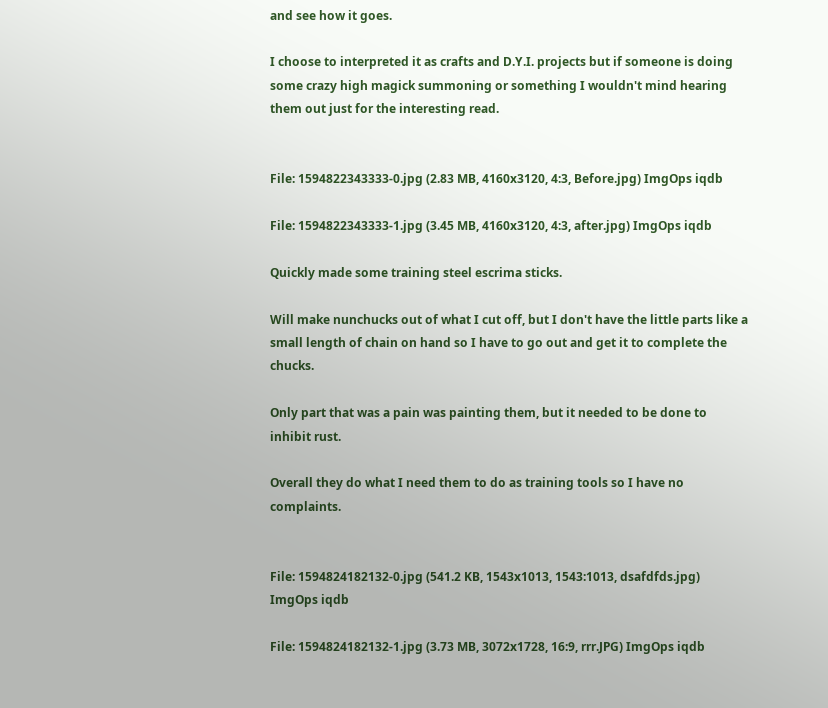and see how it goes.

I choose to interpreted it as crafts and D.Y.I. projects but if someone is doing some crazy high magick summoning or something I wouldn't mind hearing them out just for the interesting read.


File: 1594822343333-0.jpg (2.83 MB, 4160x3120, 4:3, Before.jpg) ImgOps iqdb

File: 1594822343333-1.jpg (3.45 MB, 4160x3120, 4:3, after.jpg) ImgOps iqdb

Quickly made some training steel escrima sticks.

Will make nunchucks out of what I cut off, but I don't have the little parts like a small length of chain on hand so I have to go out and get it to complete the chucks.

Only part that was a pain was painting them, but it needed to be done to inhibit rust.

Overall they do what I need them to do as training tools so I have no complaints.


File: 1594824182132-0.jpg (541.2 KB, 1543x1013, 1543:1013, dsafdfds.jpg) ImgOps iqdb

File: 1594824182132-1.jpg (3.73 MB, 3072x1728, 16:9, rrr.JPG) ImgOps iqdb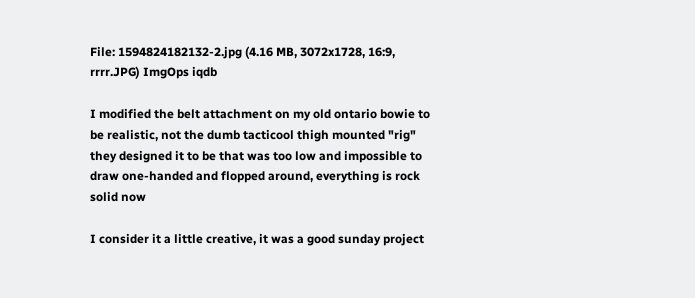File: 1594824182132-2.jpg (4.16 MB, 3072x1728, 16:9, rrrr.JPG) ImgOps iqdb

I modified the belt attachment on my old ontario bowie to be realistic, not the dumb tacticool thigh mounted "rig" they designed it to be that was too low and impossible to draw one-handed and flopped around, everything is rock solid now

I consider it a little creative, it was a good sunday project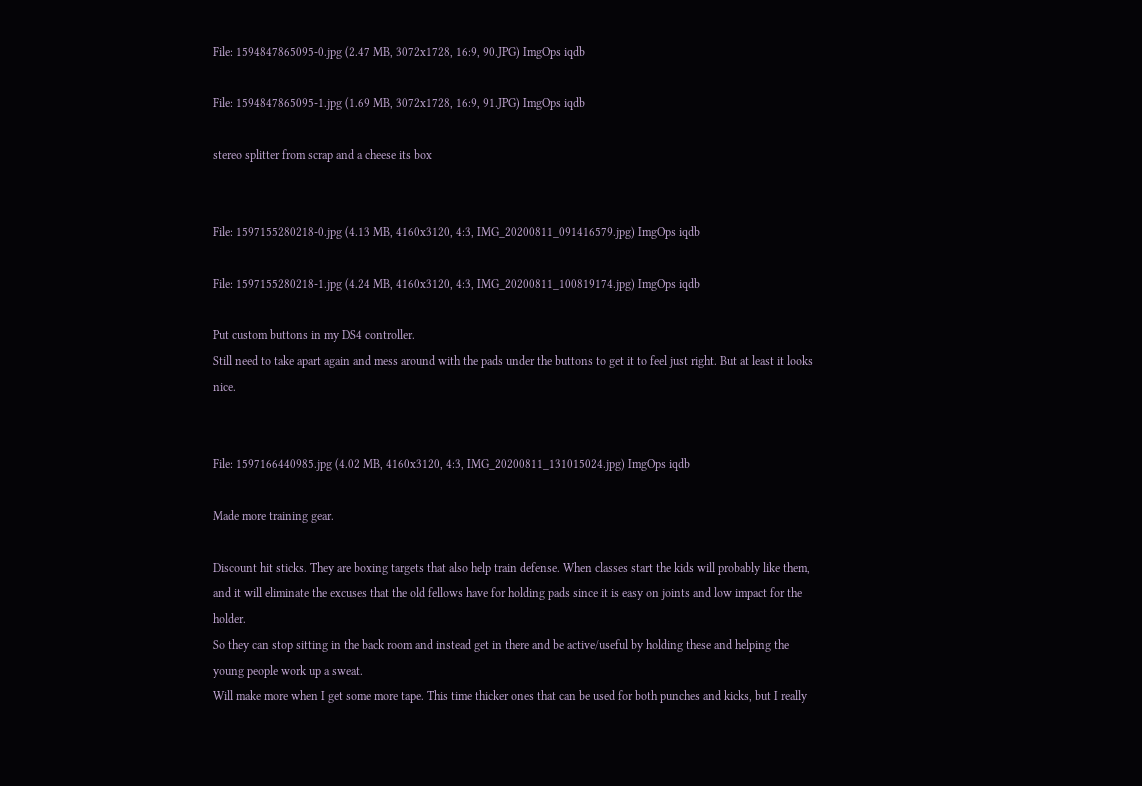File: 1594847865095-0.jpg (2.47 MB, 3072x1728, 16:9, 90.JPG) ImgOps iqdb

File: 1594847865095-1.jpg (1.69 MB, 3072x1728, 16:9, 91.JPG) ImgOps iqdb

stereo splitter from scrap and a cheese its box


File: 1597155280218-0.jpg (4.13 MB, 4160x3120, 4:3, IMG_20200811_091416579.jpg) ImgOps iqdb

File: 1597155280218-1.jpg (4.24 MB, 4160x3120, 4:3, IMG_20200811_100819174.jpg) ImgOps iqdb

Put custom buttons in my DS4 controller.
Still need to take apart again and mess around with the pads under the buttons to get it to feel just right. But at least it looks nice.


File: 1597166440985.jpg (4.02 MB, 4160x3120, 4:3, IMG_20200811_131015024.jpg) ImgOps iqdb

Made more training gear.

Discount hit sticks. They are boxing targets that also help train defense. When classes start the kids will probably like them, and it will eliminate the excuses that the old fellows have for holding pads since it is easy on joints and low impact for the holder.
So they can stop sitting in the back room and instead get in there and be active/useful by holding these and helping the young people work up a sweat.
Will make more when I get some more tape. This time thicker ones that can be used for both punches and kicks, but I really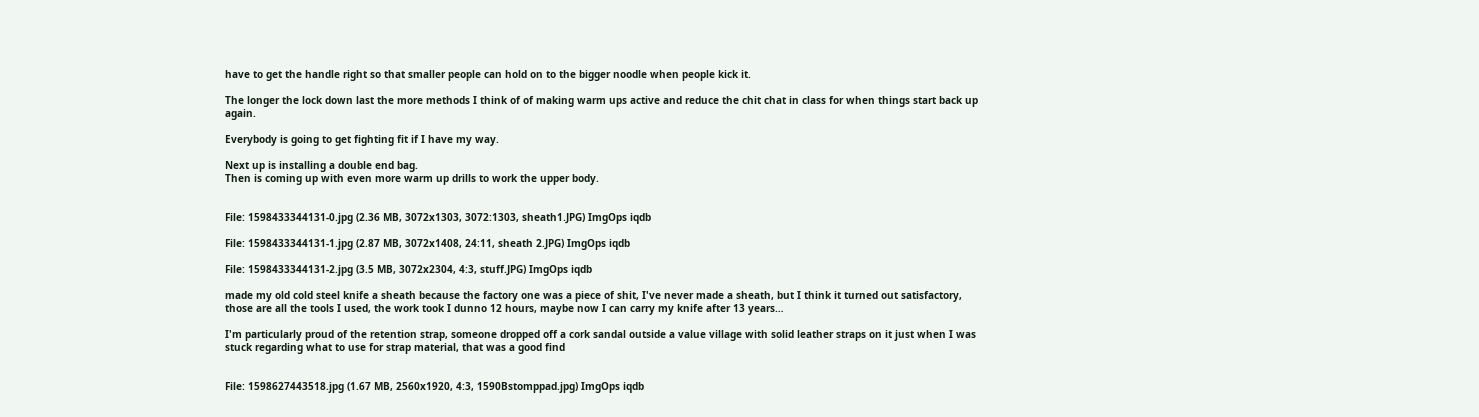have to get the handle right so that smaller people can hold on to the bigger noodle when people kick it.

The longer the lock down last the more methods I think of of making warm ups active and reduce the chit chat in class for when things start back up again.

Everybody is going to get fighting fit if I have my way.

Next up is installing a double end bag.
Then is coming up with even more warm up drills to work the upper body.


File: 1598433344131-0.jpg (2.36 MB, 3072x1303, 3072:1303, sheath1.JPG) ImgOps iqdb

File: 1598433344131-1.jpg (2.87 MB, 3072x1408, 24:11, sheath 2.JPG) ImgOps iqdb

File: 1598433344131-2.jpg (3.5 MB, 3072x2304, 4:3, stuff.JPG) ImgOps iqdb

made my old cold steel knife a sheath because the factory one was a piece of shit, I've never made a sheath, but I think it turned out satisfactory, those are all the tools I used, the work took I dunno 12 hours, maybe now I can carry my knife after 13 years…

I'm particularly proud of the retention strap, someone dropped off a cork sandal outside a value village with solid leather straps on it just when I was stuck regarding what to use for strap material, that was a good find


File: 1598627443518.jpg (1.67 MB, 2560x1920, 4:3, 1590Bstomppad.jpg) ImgOps iqdb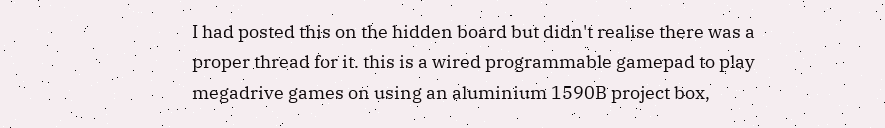I had posted this on the hidden board but didn't realise there was a proper thread for it. this is a wired programmable gamepad to play megadrive games on using an aluminium 1590B project box,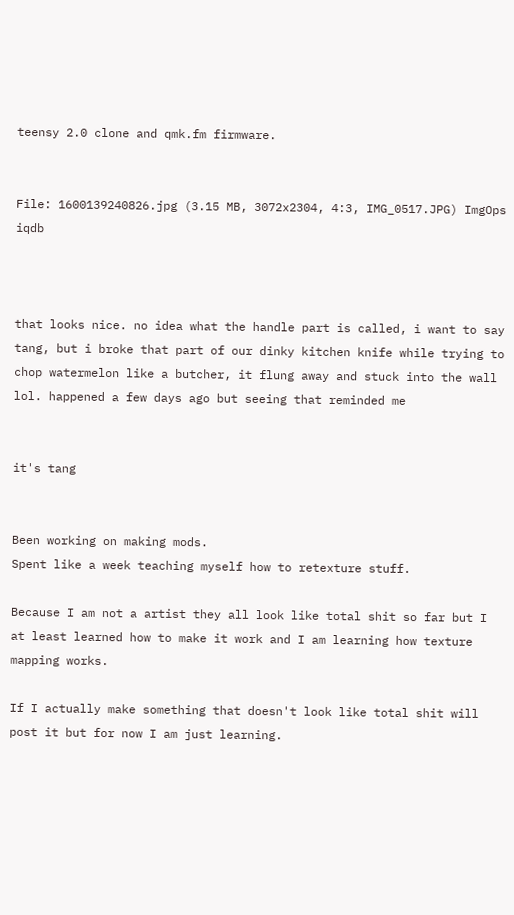teensy 2.0 clone and qmk.fm firmware.


File: 1600139240826.jpg (3.15 MB, 3072x2304, 4:3, IMG_0517.JPG) ImgOps iqdb



that looks nice. no idea what the handle part is called, i want to say tang, but i broke that part of our dinky kitchen knife while trying to chop watermelon like a butcher, it flung away and stuck into the wall lol. happened a few days ago but seeing that reminded me


it's tang


Been working on making mods.
Spent like a week teaching myself how to retexture stuff.

Because I am not a artist they all look like total shit so far but I at least learned how to make it work and I am learning how texture mapping works.

If I actually make something that doesn't look like total shit will post it but for now I am just learning.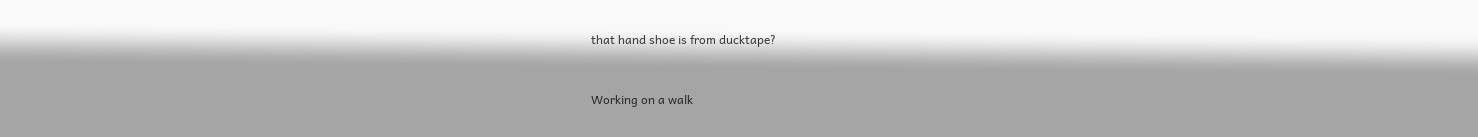that hand shoe is from ducktape?


Working on a walk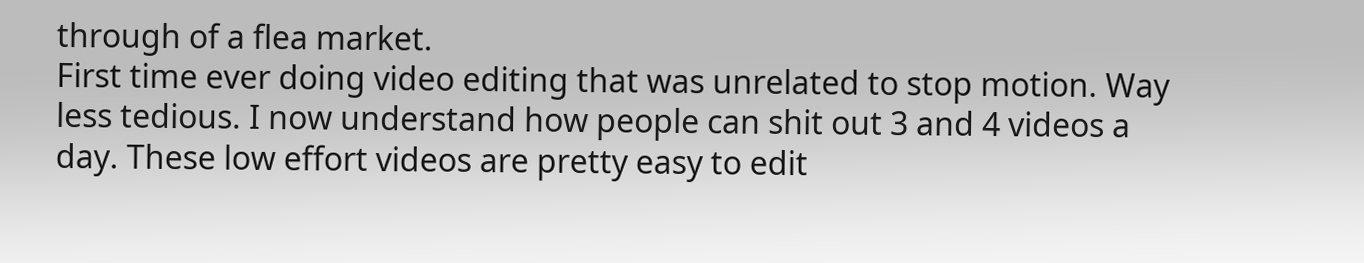through of a flea market.
First time ever doing video editing that was unrelated to stop motion. Way less tedious. I now understand how people can shit out 3 and 4 videos a day. These low effort videos are pretty easy to edit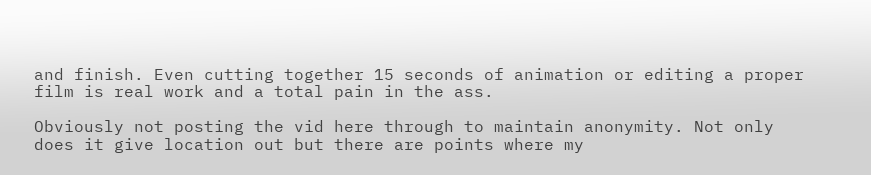and finish. Even cutting together 15 seconds of animation or editing a proper film is real work and a total pain in the ass.

Obviously not posting the vid here through to maintain anonymity. Not only does it give location out but there are points where my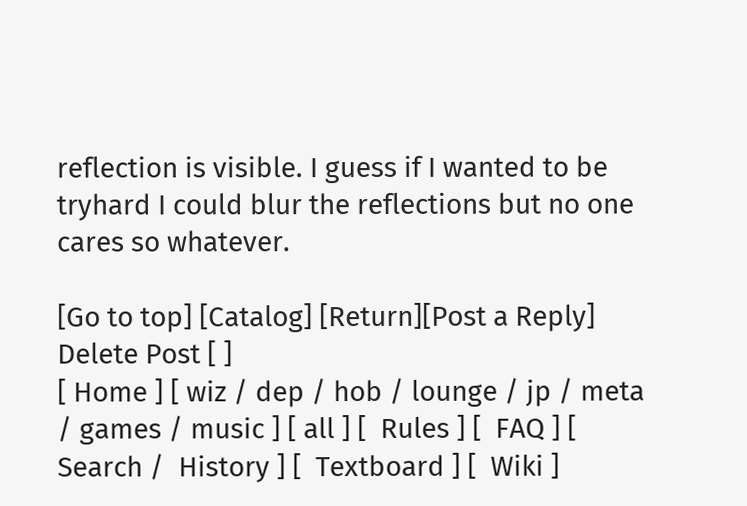reflection is visible. I guess if I wanted to be tryhard I could blur the reflections but no one cares so whatever.

[Go to top] [Catalog] [Return][Post a Reply]
Delete Post [ ]
[ Home ] [ wiz / dep / hob / lounge / jp / meta / games / music ] [ all ] [  Rules ] [  FAQ ] [  Search /  History ] [  Textboard ] [  Wiki ]